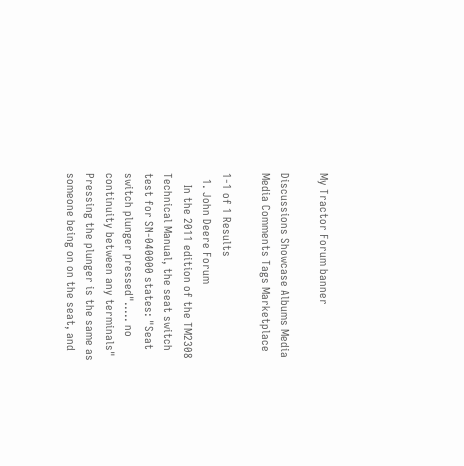My Tractor Forum banner

Discussions Showcase Albums Media Media Comments Tags Marketplace

1-1 of 1 Results
  1. John Deere Forum
    In the 2011 edition of the TM2308 Technical Manual, the seat switch test for SN-040000 states: "Seat switch plunger pressed"..... no continuity between any terminals" Pressing the plunger is the same as someone being on on the seat, and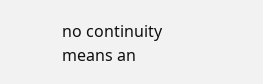no continuity means an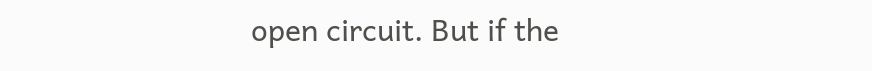open circuit. But if the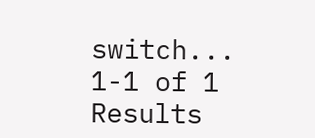switch...
1-1 of 1 Results